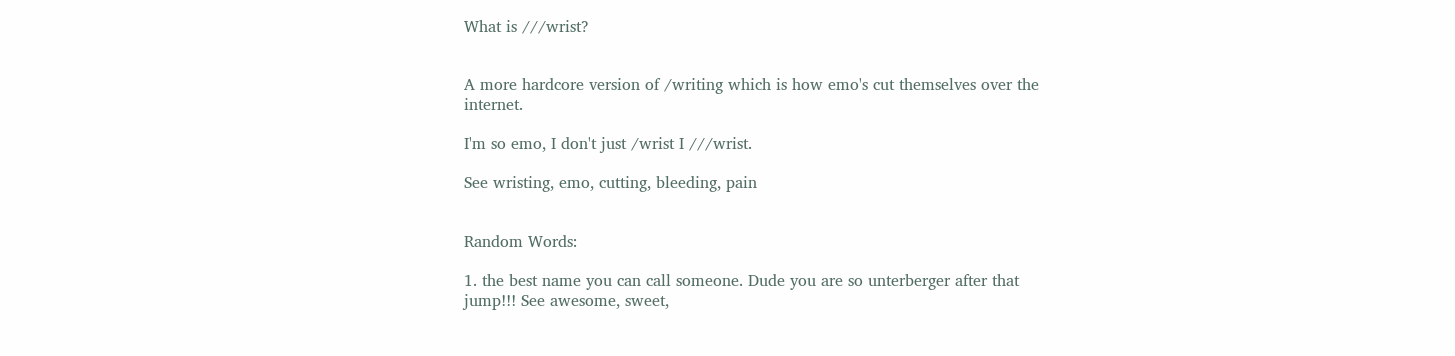What is ///wrist?


A more hardcore version of /writing which is how emo's cut themselves over the internet.

I'm so emo, I don't just /wrist I ///wrist.

See wristing, emo, cutting, bleeding, pain


Random Words:

1. the best name you can call someone. Dude you are so unterberger after that jump!!! See awesome, sweet,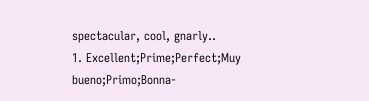spectacular, cool, gnarly..
1. Excellent;Prime;Perfect;Muy bueno;Primo;Bonna-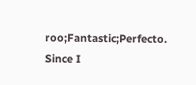roo;Fantastic;Perfecto. Since I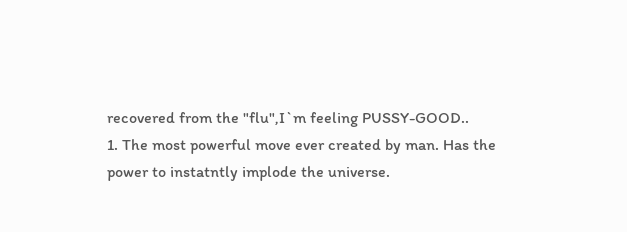recovered from the "flu",I`m feeling PUSSY-GOOD..
1. The most powerful move ever created by man. Has the power to instatntly implode the universe.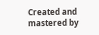Created and mastered by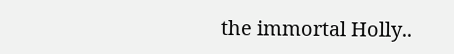the immortal Holly..